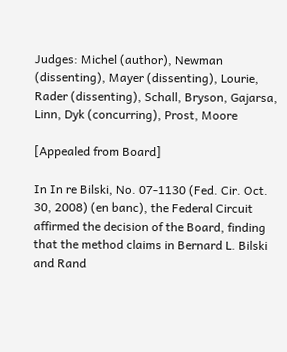Judges: Michel (author), Newman (dissenting), Mayer (dissenting), Lourie, Rader (dissenting), Schall, Bryson, Gajarsa, Linn, Dyk (concurring), Prost, Moore

[Appealed from Board]

In In re Bilski, No. 07-1130 (Fed. Cir. Oct. 30, 2008) (en banc), the Federal Circuit affirmed the decision of the Board, finding that the method claims in Bernard L. Bilski and Rand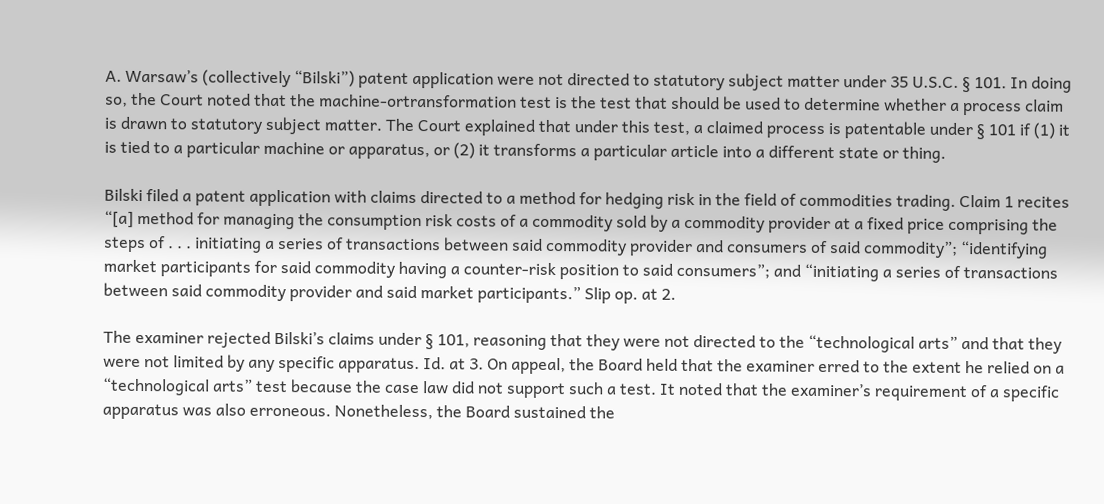A. Warsaw’s (collectively “Bilski”) patent application were not directed to statutory subject matter under 35 U.S.C. § 101. In doing so, the Court noted that the machine-ortransformation test is the test that should be used to determine whether a process claim is drawn to statutory subject matter. The Court explained that under this test, a claimed process is patentable under § 101 if (1) it is tied to a particular machine or apparatus, or (2) it transforms a particular article into a different state or thing.

Bilski filed a patent application with claims directed to a method for hedging risk in the field of commodities trading. Claim 1 recites “[a] method for managing the consumption risk costs of a commodity sold by a commodity provider at a fixed price comprising the steps of . . . initiating a series of transactions between said commodity provider and consumers of said commodity”; “identifying market participants for said commodity having a counter-risk position to said consumers”; and “initiating a series of transactions between said commodity provider and said market participants.” Slip op. at 2.

The examiner rejected Bilski’s claims under § 101, reasoning that they were not directed to the “technological arts” and that they were not limited by any specific apparatus. Id. at 3. On appeal, the Board held that the examiner erred to the extent he relied on a “technological arts” test because the case law did not support such a test. It noted that the examiner’s requirement of a specific apparatus was also erroneous. Nonetheless, the Board sustained the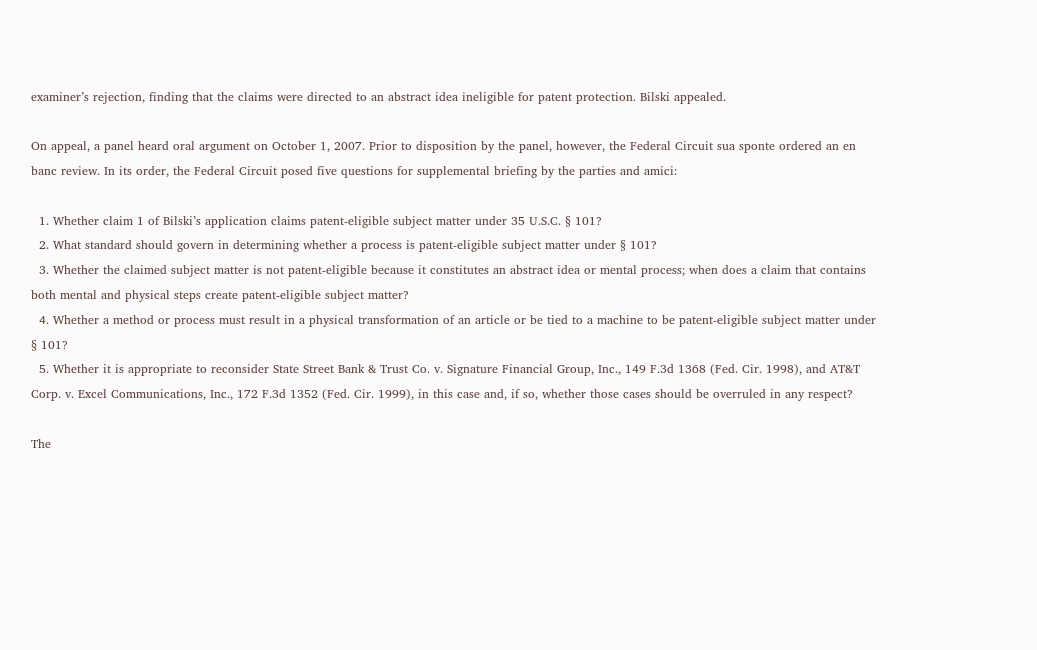examiner’s rejection, finding that the claims were directed to an abstract idea ineligible for patent protection. Bilski appealed.

On appeal, a panel heard oral argument on October 1, 2007. Prior to disposition by the panel, however, the Federal Circuit sua sponte ordered an en banc review. In its order, the Federal Circuit posed five questions for supplemental briefing by the parties and amici:

  1. Whether claim 1 of Bilski’s application claims patent-eligible subject matter under 35 U.S.C. § 101?
  2. What standard should govern in determining whether a process is patent-eligible subject matter under § 101?
  3. Whether the claimed subject matter is not patent-eligible because it constitutes an abstract idea or mental process; when does a claim that contains both mental and physical steps create patent-eligible subject matter?
  4. Whether a method or process must result in a physical transformation of an article or be tied to a machine to be patent-eligible subject matter under § 101?
  5. Whether it is appropriate to reconsider State Street Bank & Trust Co. v. Signature Financial Group, Inc., 149 F.3d 1368 (Fed. Cir. 1998), and AT&T Corp. v. Excel Communications, Inc., 172 F.3d 1352 (Fed. Cir. 1999), in this case and, if so, whether those cases should be overruled in any respect?

The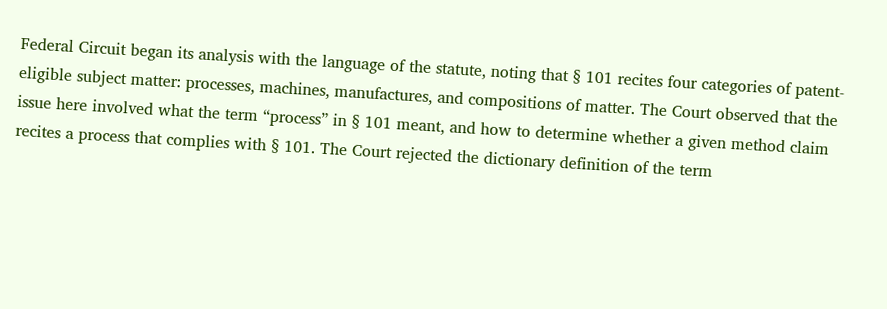Federal Circuit began its analysis with the language of the statute, noting that § 101 recites four categories of patent-eligible subject matter: processes, machines, manufactures, and compositions of matter. The Court observed that the issue here involved what the term “process” in § 101 meant, and how to determine whether a given method claim recites a process that complies with § 101. The Court rejected the dictionary definition of the term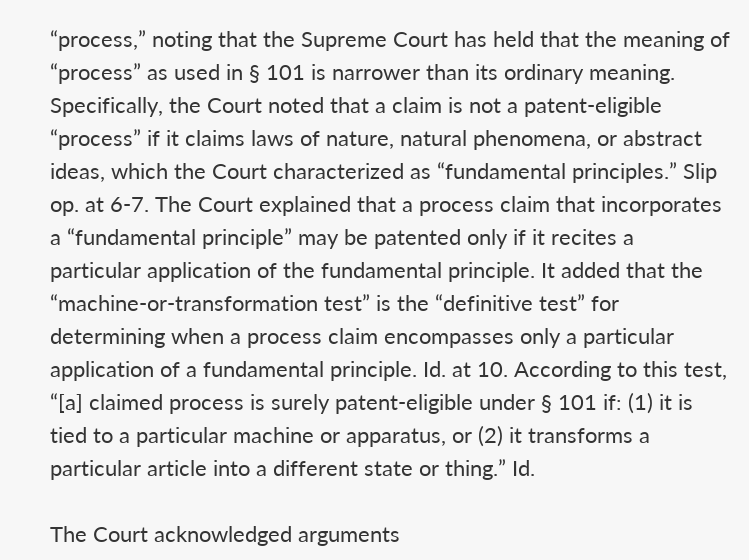“process,” noting that the Supreme Court has held that the meaning of “process” as used in § 101 is narrower than its ordinary meaning. Specifically, the Court noted that a claim is not a patent-eligible “process” if it claims laws of nature, natural phenomena, or abstract ideas, which the Court characterized as “fundamental principles.” Slip op. at 6-7. The Court explained that a process claim that incorporates a “fundamental principle” may be patented only if it recites a particular application of the fundamental principle. It added that the “machine-or-transformation test” is the “definitive test” for determining when a process claim encompasses only a particular application of a fundamental principle. Id. at 10. According to this test, “[a] claimed process is surely patent-eligible under § 101 if: (1) it is tied to a particular machine or apparatus, or (2) it transforms a particular article into a different state or thing.” Id.

The Court acknowledged arguments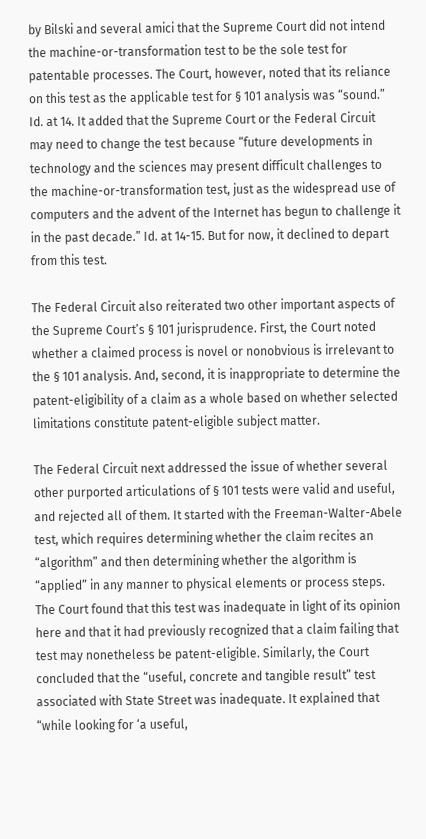by Bilski and several amici that the Supreme Court did not intend the machine-or-transformation test to be the sole test for patentable processes. The Court, however, noted that its reliance on this test as the applicable test for § 101 analysis was “sound.” Id. at 14. It added that the Supreme Court or the Federal Circuit may need to change the test because “future developments in technology and the sciences may present difficult challenges to the machine-or-transformation test, just as the widespread use of computers and the advent of the Internet has begun to challenge it in the past decade.” Id. at 14-15. But for now, it declined to depart from this test.

The Federal Circuit also reiterated two other important aspects of the Supreme Court’s § 101 jurisprudence. First, the Court noted whether a claimed process is novel or nonobvious is irrelevant to the § 101 analysis. And, second, it is inappropriate to determine the patent-eligibility of a claim as a whole based on whether selected limitations constitute patent-eligible subject matter.

The Federal Circuit next addressed the issue of whether several other purported articulations of § 101 tests were valid and useful, and rejected all of them. It started with the Freeman-Walter-Abele test, which requires determining whether the claim recites an “algorithm” and then determining whether the algorithm is “applied” in any manner to physical elements or process steps. The Court found that this test was inadequate in light of its opinion here and that it had previously recognized that a claim failing that test may nonetheless be patent-eligible. Similarly, the Court concluded that the “useful, concrete and tangible result” test associated with State Street was inadequate. It explained that “while looking for ‘a useful,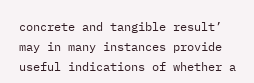concrete and tangible result’ may in many instances provide useful indications of whether a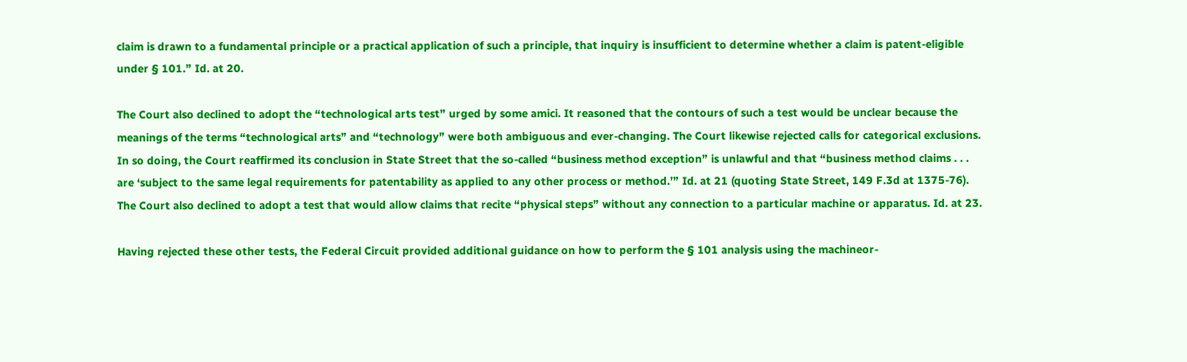claim is drawn to a fundamental principle or a practical application of such a principle, that inquiry is insufficient to determine whether a claim is patent-eligible under § 101.” Id. at 20.

The Court also declined to adopt the “technological arts test” urged by some amici. It reasoned that the contours of such a test would be unclear because the meanings of the terms “technological arts” and “technology” were both ambiguous and ever-changing. The Court likewise rejected calls for categorical exclusions. In so doing, the Court reaffirmed its conclusion in State Street that the so-called “business method exception” is unlawful and that “business method claims . . . are ‘subject to the same legal requirements for patentability as applied to any other process or method.’” Id. at 21 (quoting State Street, 149 F.3d at 1375-76). The Court also declined to adopt a test that would allow claims that recite “physical steps” without any connection to a particular machine or apparatus. Id. at 23.

Having rejected these other tests, the Federal Circuit provided additional guidance on how to perform the § 101 analysis using the machineor-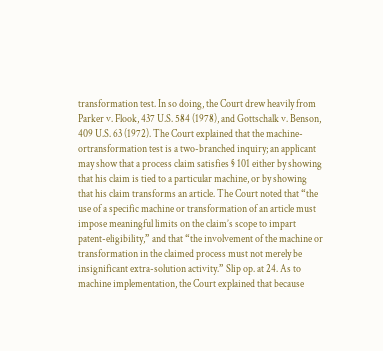transformation test. In so doing, the Court drew heavily from Parker v. Flook, 437 U.S. 584 (1978), and Gottschalk v. Benson, 409 U.S. 63 (1972). The Court explained that the machine-ortransformation test is a two-branched inquiry; an applicant may show that a process claim satisfies § 101 either by showing that his claim is tied to a particular machine, or by showing that his claim transforms an article. The Court noted that “the use of a specific machine or transformation of an article must impose meaningful limits on the claim’s scope to impart patent-eligibility,” and that “the involvement of the machine or transformation in the claimed process must not merely be insignificant extra-solution activity.” Slip op. at 24. As to machine implementation, the Court explained that because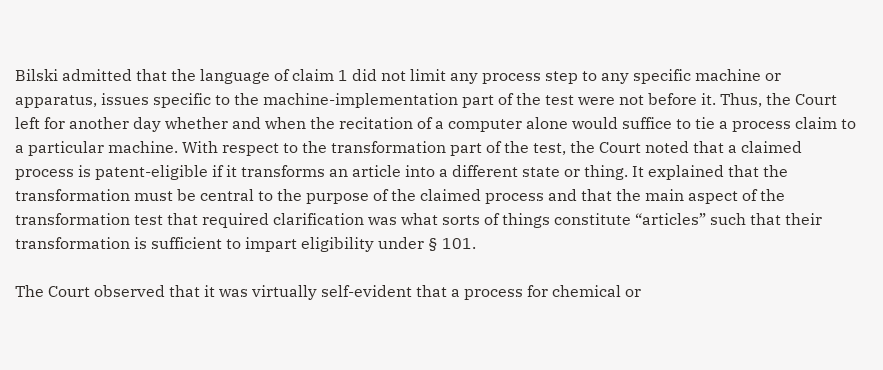Bilski admitted that the language of claim 1 did not limit any process step to any specific machine or apparatus, issues specific to the machine-implementation part of the test were not before it. Thus, the Court left for another day whether and when the recitation of a computer alone would suffice to tie a process claim to a particular machine. With respect to the transformation part of the test, the Court noted that a claimed process is patent-eligible if it transforms an article into a different state or thing. It explained that the transformation must be central to the purpose of the claimed process and that the main aspect of the transformation test that required clarification was what sorts of things constitute “articles” such that their transformation is sufficient to impart eligibility under § 101.

The Court observed that it was virtually self-evident that a process for chemical or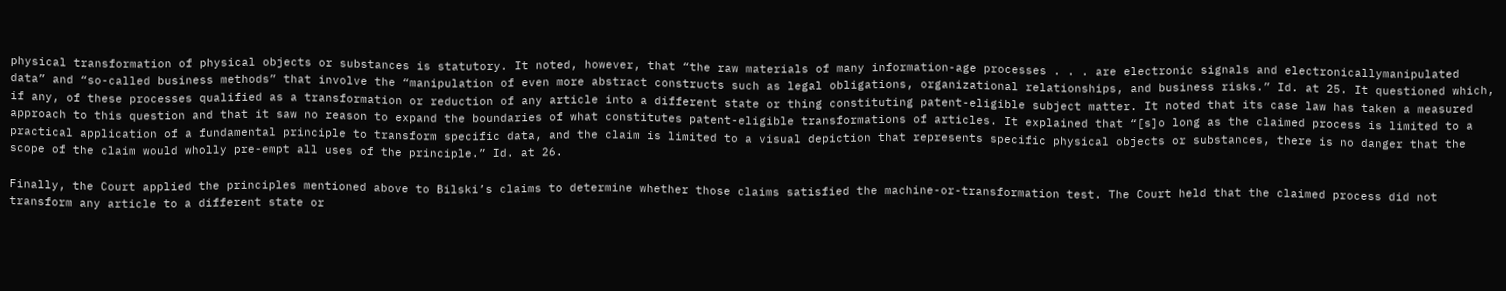physical transformation of physical objects or substances is statutory. It noted, however, that “the raw materials of many information-age processes . . . are electronic signals and electronicallymanipulated data” and “so-called business methods” that involve the “manipulation of even more abstract constructs such as legal obligations, organizational relationships, and business risks.” Id. at 25. It questioned which, if any, of these processes qualified as a transformation or reduction of any article into a different state or thing constituting patent-eligible subject matter. It noted that its case law has taken a measured approach to this question and that it saw no reason to expand the boundaries of what constitutes patent-eligible transformations of articles. It explained that “[s]o long as the claimed process is limited to a practical application of a fundamental principle to transform specific data, and the claim is limited to a visual depiction that represents specific physical objects or substances, there is no danger that the scope of the claim would wholly pre-empt all uses of the principle.” Id. at 26.

Finally, the Court applied the principles mentioned above to Bilski’s claims to determine whether those claims satisfied the machine-or-transformation test. The Court held that the claimed process did not transform any article to a different state or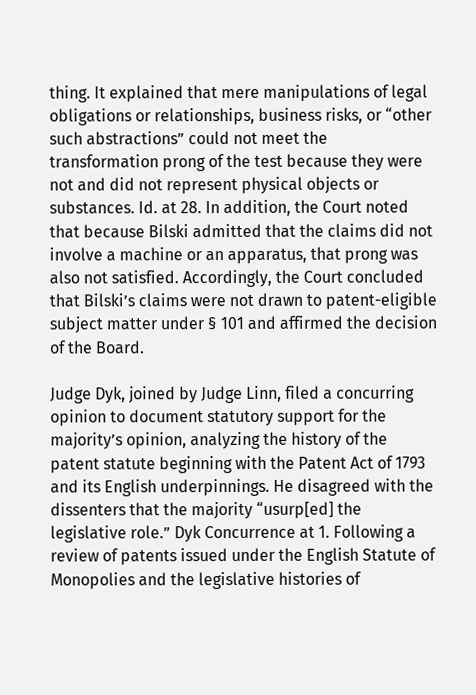thing. It explained that mere manipulations of legal obligations or relationships, business risks, or “other such abstractions” could not meet the transformation prong of the test because they were not and did not represent physical objects or substances. Id. at 28. In addition, the Court noted that because Bilski admitted that the claims did not involve a machine or an apparatus, that prong was also not satisfied. Accordingly, the Court concluded that Bilski’s claims were not drawn to patent-eligible subject matter under § 101 and affirmed the decision of the Board.

Judge Dyk, joined by Judge Linn, filed a concurring opinion to document statutory support for the majority’s opinion, analyzing the history of the patent statute beginning with the Patent Act of 1793 and its English underpinnings. He disagreed with the dissenters that the majority “usurp[ed] the legislative role.” Dyk Concurrence at 1. Following a review of patents issued under the English Statute of Monopolies and the legislative histories of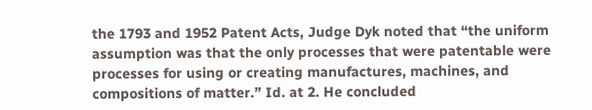the 1793 and 1952 Patent Acts, Judge Dyk noted that “the uniform assumption was that the only processes that were patentable were processes for using or creating manufactures, machines, and compositions of matter.” Id. at 2. He concluded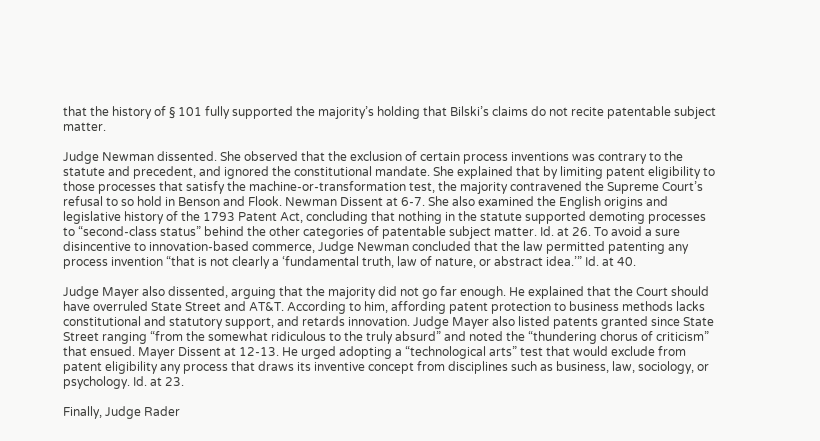that the history of § 101 fully supported the majority’s holding that Bilski’s claims do not recite patentable subject matter.

Judge Newman dissented. She observed that the exclusion of certain process inventions was contrary to the statute and precedent, and ignored the constitutional mandate. She explained that by limiting patent eligibility to those processes that satisfy the machine-or-transformation test, the majority contravened the Supreme Court’s refusal to so hold in Benson and Flook. Newman Dissent at 6-7. She also examined the English origins and legislative history of the 1793 Patent Act, concluding that nothing in the statute supported demoting processes to “second-class status” behind the other categories of patentable subject matter. Id. at 26. To avoid a sure disincentive to innovation-based commerce, Judge Newman concluded that the law permitted patenting any process invention “that is not clearly a ‘fundamental truth, law of nature, or abstract idea.’” Id. at 40.

Judge Mayer also dissented, arguing that the majority did not go far enough. He explained that the Court should have overruled State Street and AT&T. According to him, affording patent protection to business methods lacks constitutional and statutory support, and retards innovation. Judge Mayer also listed patents granted since State Street ranging “from the somewhat ridiculous to the truly absurd” and noted the “thundering chorus of criticism” that ensued. Mayer Dissent at 12-13. He urged adopting a “technological arts” test that would exclude from patent eligibility any process that draws its inventive concept from disciplines such as business, law, sociology, or psychology. Id. at 23.

Finally, Judge Rader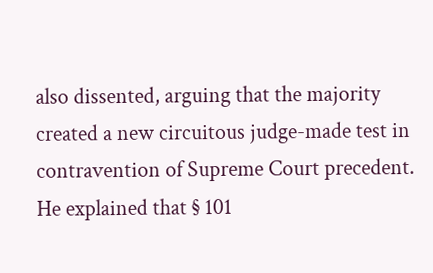also dissented, arguing that the majority created a new circuitous judge-made test in contravention of Supreme Court precedent. He explained that § 101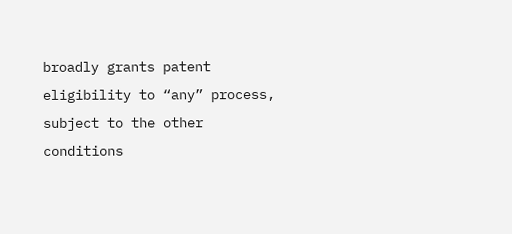broadly grants patent eligibility to “any” process, subject to the other conditions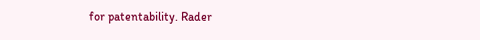for patentability. Rader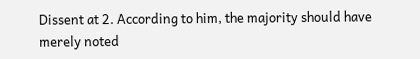Dissent at 2. According to him, the majority should have merely noted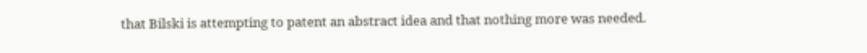that Bilski is attempting to patent an abstract idea and that nothing more was needed.